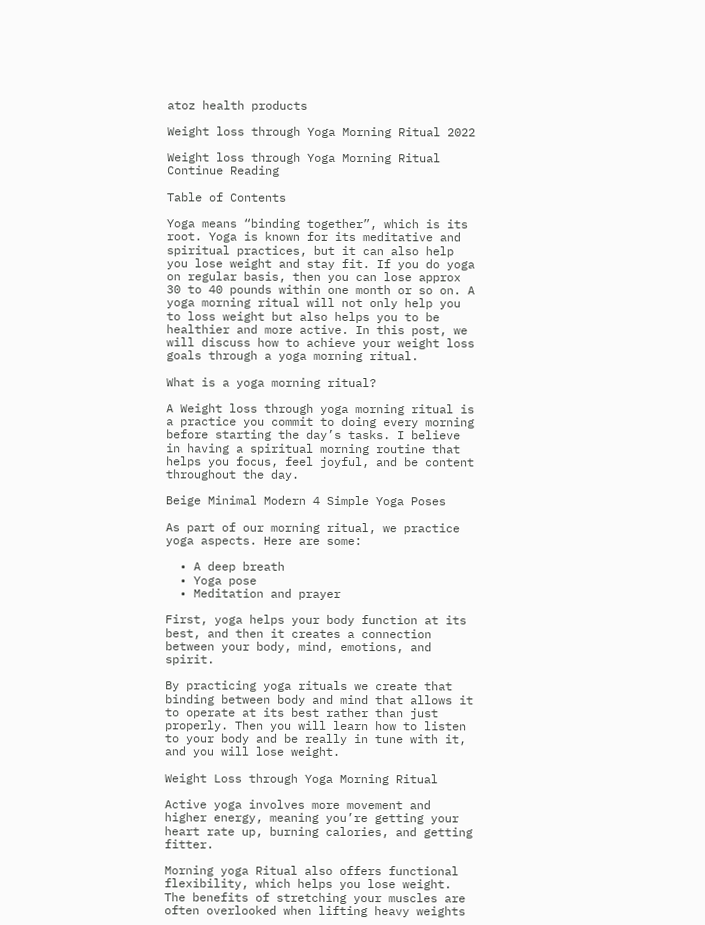atoz health products

Weight loss through Yoga Morning Ritual 2022

Weight loss through Yoga Morning Ritual
Continue Reading

Table of Contents

Yoga means “binding together”, which is its root. Yoga is known for its meditative and spiritual practices, but it can also help you lose weight and stay fit. If you do yoga on regular basis, then you can lose approx 30 to 40 pounds within one month or so on. A yoga morning ritual will not only help you to loss weight but also helps you to be healthier and more active. In this post, we will discuss how to achieve your weight loss goals through a yoga morning ritual.

What is a yoga morning ritual?

A Weight loss through yoga morning ritual is a practice you commit to doing every morning before starting the day’s tasks. I believe in having a spiritual morning routine that helps you focus, feel joyful, and be content throughout the day.

Beige Minimal Modern 4 Simple Yoga Poses

As part of our morning ritual, we practice yoga aspects. Here are some:

  • A deep breath
  • Yoga pose
  • Meditation and prayer

First, yoga helps your body function at its best, and then it creates a connection between your body, mind, emotions, and spirit.

By practicing yoga rituals we create that binding between body and mind that allows it to operate at its best rather than just properly. Then you will learn how to listen to your body and be really in tune with it, and you will lose weight.

Weight Loss through Yoga Morning Ritual

Active yoga involves more movement and higher energy, meaning you’re getting your heart rate up, burning calories, and getting fitter.

Morning yoga Ritual also offers functional flexibility, which helps you lose weight. The benefits of stretching your muscles are often overlooked when lifting heavy weights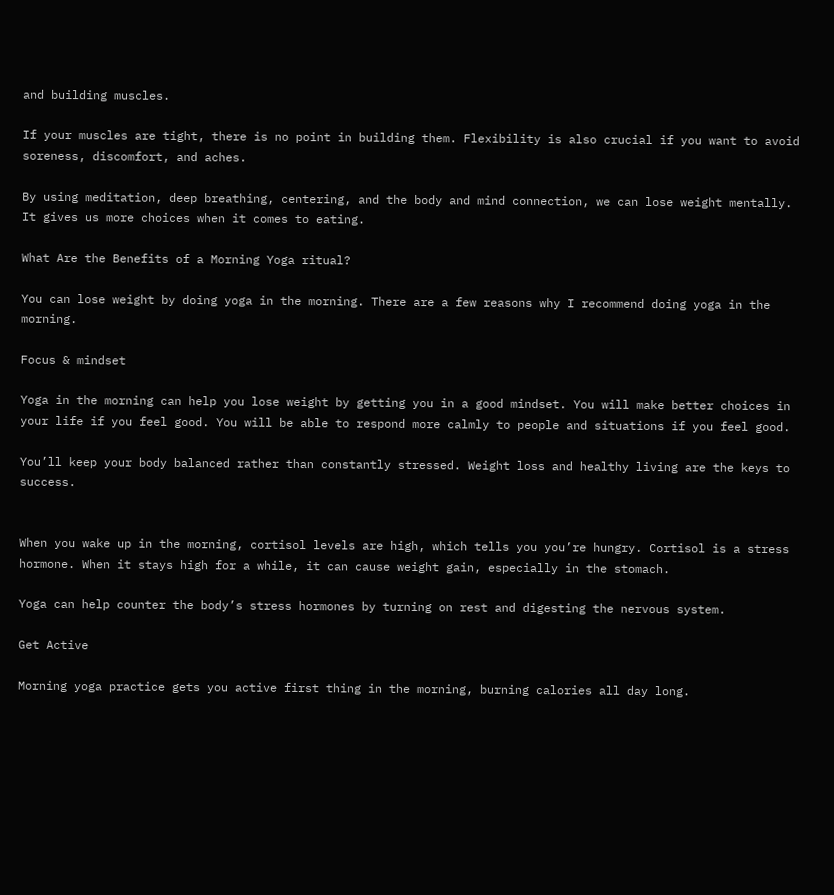and building muscles.

If your muscles are tight, there is no point in building them. Flexibility is also crucial if you want to avoid soreness, discomfort, and aches.

By using meditation, deep breathing, centering, and the body and mind connection, we can lose weight mentally. It gives us more choices when it comes to eating.

What Are the Benefits of a Morning Yoga ritual?

You can lose weight by doing yoga in the morning. There are a few reasons why I recommend doing yoga in the morning.

Focus & mindset

Yoga in the morning can help you lose weight by getting you in a good mindset. You will make better choices in your life if you feel good. You will be able to respond more calmly to people and situations if you feel good.

You’ll keep your body balanced rather than constantly stressed. Weight loss and healthy living are the keys to success.


When you wake up in the morning, cortisol levels are high, which tells you you’re hungry. Cortisol is a stress hormone. When it stays high for a while, it can cause weight gain, especially in the stomach.

Yoga can help counter the body’s stress hormones by turning on rest and digesting the nervous system.

Get Active

Morning yoga practice gets you active first thing in the morning, burning calories all day long.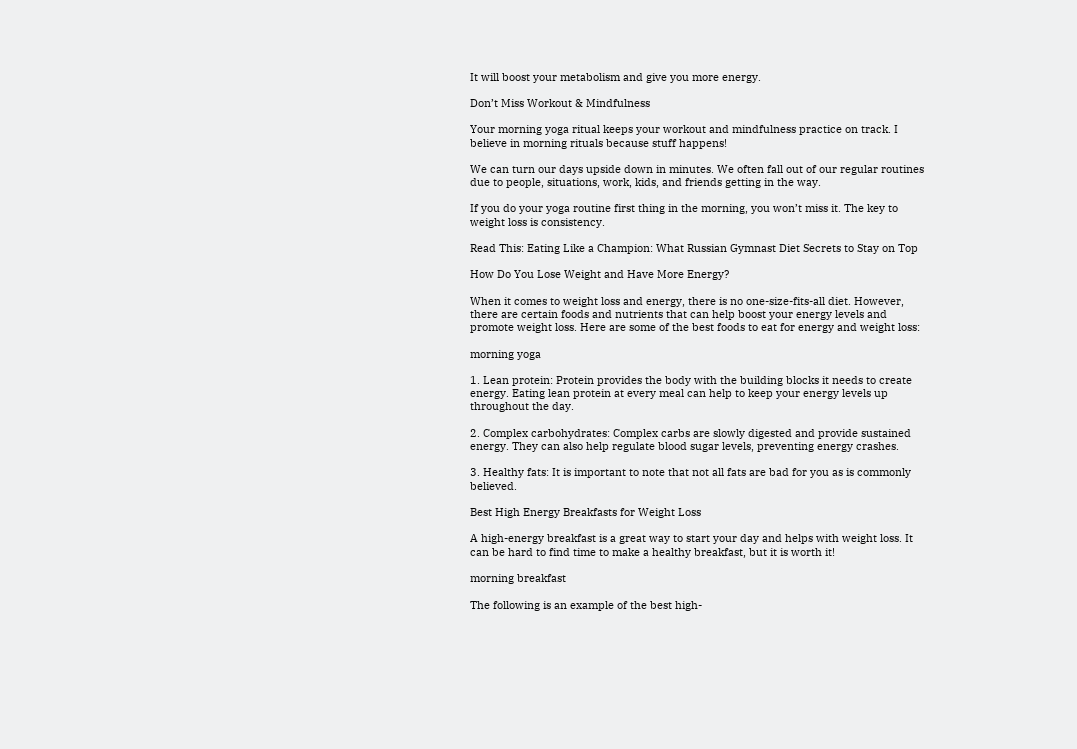It will boost your metabolism and give you more energy.

Don’t Miss Workout & Mindfulness

Your morning yoga ritual keeps your workout and mindfulness practice on track. I believe in morning rituals because stuff happens!

We can turn our days upside down in minutes. We often fall out of our regular routines due to people, situations, work, kids, and friends getting in the way.

If you do your yoga routine first thing in the morning, you won’t miss it. The key to weight loss is consistency.

Read This: Eating Like a Champion: What Russian Gymnast Diet Secrets to Stay on Top

How Do You Lose Weight and Have More Energy?

When it comes to weight loss and energy, there is no one-size-fits-all diet. However, there are certain foods and nutrients that can help boost your energy levels and promote weight loss. Here are some of the best foods to eat for energy and weight loss:

morning yoga

1. Lean protein: Protein provides the body with the building blocks it needs to create energy. Eating lean protein at every meal can help to keep your energy levels up throughout the day.

2. Complex carbohydrates: Complex carbs are slowly digested and provide sustained energy. They can also help regulate blood sugar levels, preventing energy crashes.

3. Healthy fats: It is important to note that not all fats are bad for you as is commonly believed.

Best High Energy Breakfasts for Weight Loss

A high-energy breakfast is a great way to start your day and helps with weight loss. It can be hard to find time to make a healthy breakfast, but it is worth it!

morning breakfast

The following is an example of the best high-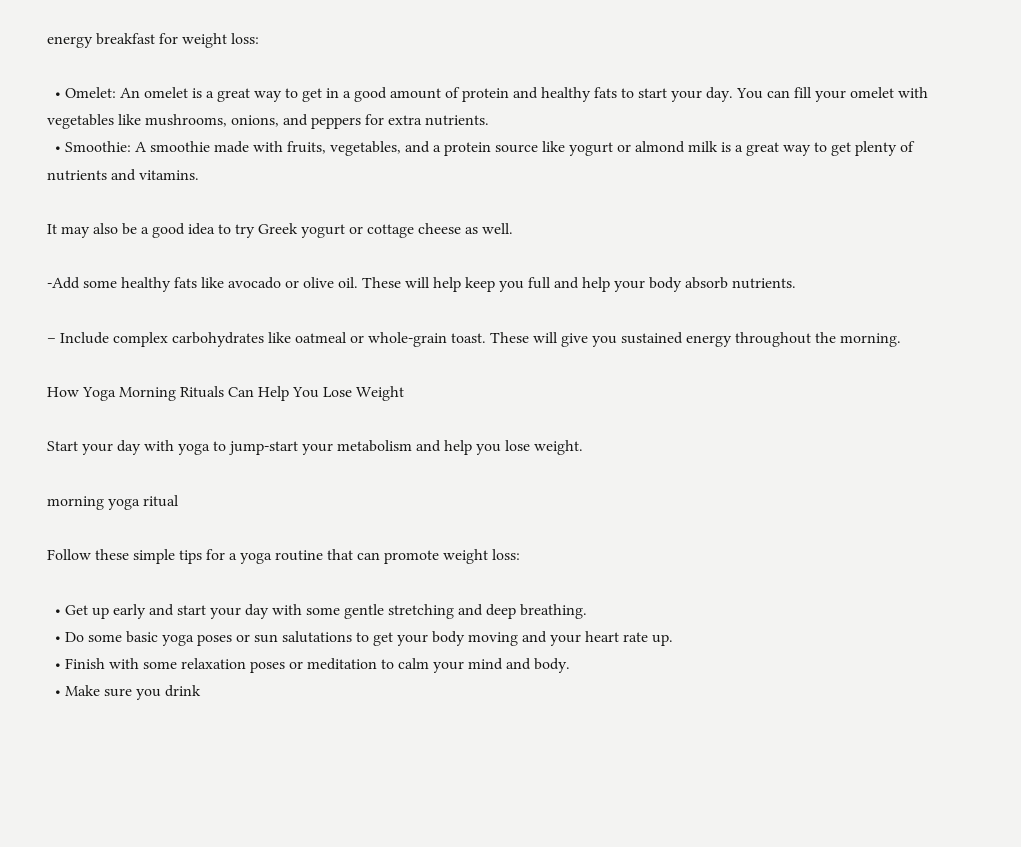energy breakfast for weight loss:

  • Omelet: An omelet is a great way to get in a good amount of protein and healthy fats to start your day. You can fill your omelet with vegetables like mushrooms, onions, and peppers for extra nutrients.
  • Smoothie: A smoothie made with fruits, vegetables, and a protein source like yogurt or almond milk is a great way to get plenty of nutrients and vitamins.

It may also be a good idea to try Greek yogurt or cottage cheese as well.

-Add some healthy fats like avocado or olive oil. These will help keep you full and help your body absorb nutrients.

– Include complex carbohydrates like oatmeal or whole-grain toast. These will give you sustained energy throughout the morning.

How Yoga Morning Rituals Can Help You Lose Weight

Start your day with yoga to jump-start your metabolism and help you lose weight.

morning yoga ritual

Follow these simple tips for a yoga routine that can promote weight loss:

  • Get up early and start your day with some gentle stretching and deep breathing.
  • Do some basic yoga poses or sun salutations to get your body moving and your heart rate up.
  • Finish with some relaxation poses or meditation to calm your mind and body.
  • Make sure you drink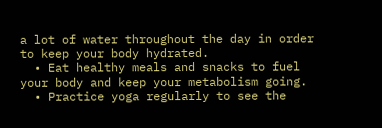a lot of water throughout the day in order to keep your body hydrated.
  • Eat healthy meals and snacks to fuel your body and keep your metabolism going.
  • Practice yoga regularly to see the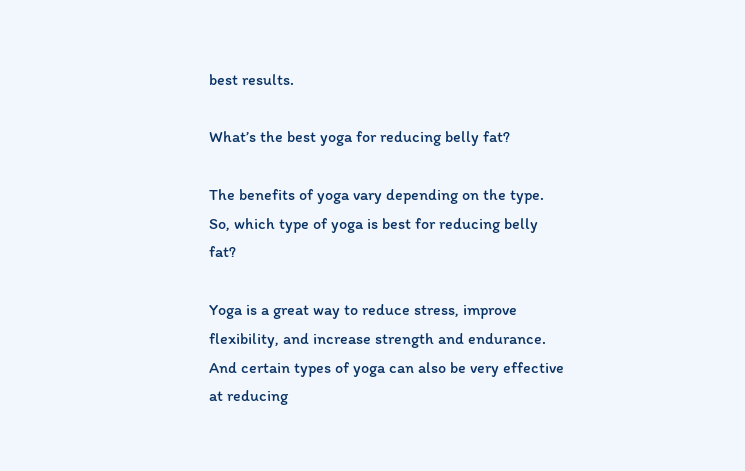best results.

What’s the best yoga for reducing belly fat?

The benefits of yoga vary depending on the type. So, which type of yoga is best for reducing belly fat?

Yoga is a great way to reduce stress, improve flexibility, and increase strength and endurance. And certain types of yoga can also be very effective at reducing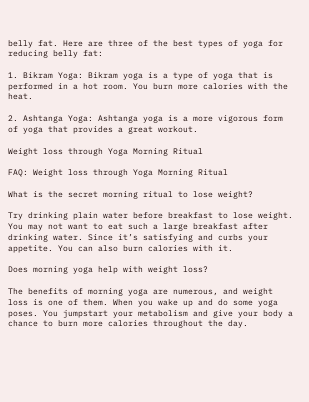belly fat. Here are three of the best types of yoga for reducing belly fat:

1. Bikram Yoga: Bikram yoga is a type of yoga that is performed in a hot room. You burn more calories with the heat.

2. Ashtanga Yoga: Ashtanga yoga is a more vigorous form of yoga that provides a great workout.

Weight loss through Yoga Morning Ritual

FAQ: Weight loss through Yoga Morning Ritual

What is the secret morning ritual to lose weight?

Try drinking plain water before breakfast to lose weight. You may not want to eat such a large breakfast after drinking water. Since it’s satisfying and curbs your appetite. You can also burn calories with it.

Does morning yoga help with weight loss?

The benefits of morning yoga are numerous, and weight loss is one of them. When you wake up and do some yoga poses. You jumpstart your metabolism and give your body a chance to burn more calories throughout the day.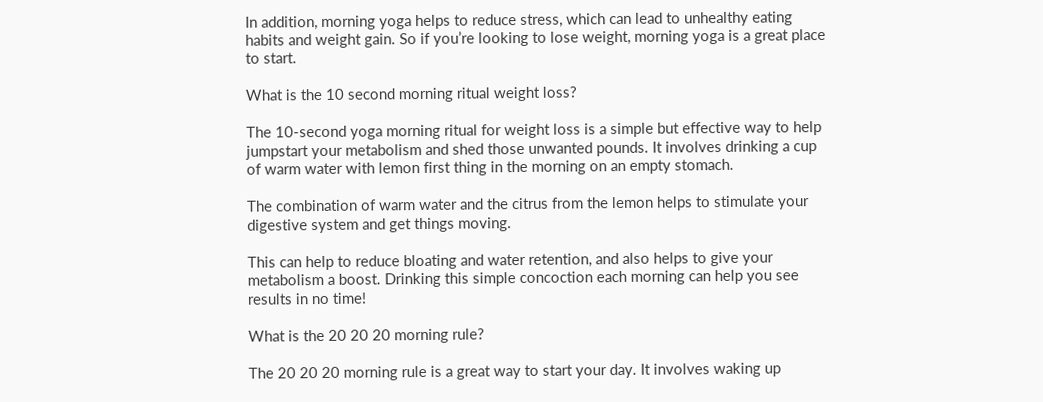In addition, morning yoga helps to reduce stress, which can lead to unhealthy eating habits and weight gain. So if you’re looking to lose weight, morning yoga is a great place to start.

What is the 10 second morning ritual weight loss?

The 10-second yoga morning ritual for weight loss is a simple but effective way to help jumpstart your metabolism and shed those unwanted pounds. It involves drinking a cup of warm water with lemon first thing in the morning on an empty stomach.

The combination of warm water and the citrus from the lemon helps to stimulate your digestive system and get things moving.

This can help to reduce bloating and water retention, and also helps to give your metabolism a boost. Drinking this simple concoction each morning can help you see results in no time!

What is the 20 20 20 morning rule?

The 20 20 20 morning rule is a great way to start your day. It involves waking up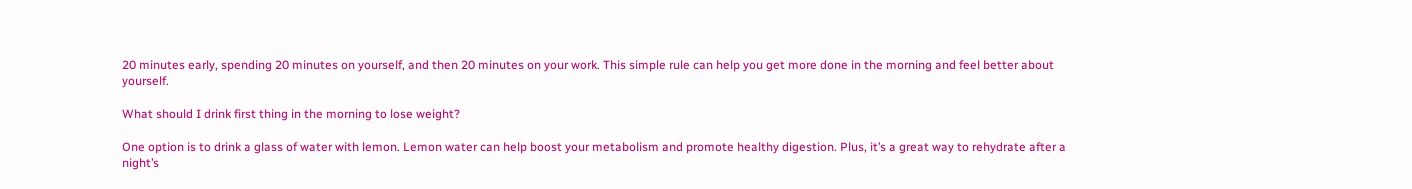20 minutes early, spending 20 minutes on yourself, and then 20 minutes on your work. This simple rule can help you get more done in the morning and feel better about yourself.

What should I drink first thing in the morning to lose weight?

One option is to drink a glass of water with lemon. Lemon water can help boost your metabolism and promote healthy digestion. Plus, it’s a great way to rehydrate after a night’s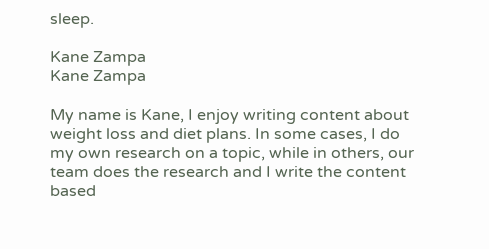sleep.

Kane Zampa
Kane Zampa

My name is Kane, I enjoy writing content about weight loss and diet plans. In some cases, I do my own research on a topic, while in others, our team does the research and I write the content based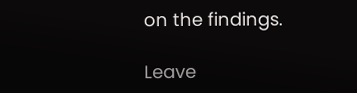on the findings.

Leave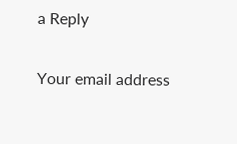a Reply

Your email address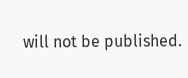will not be published.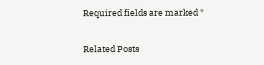Required fields are marked *

Related Posts